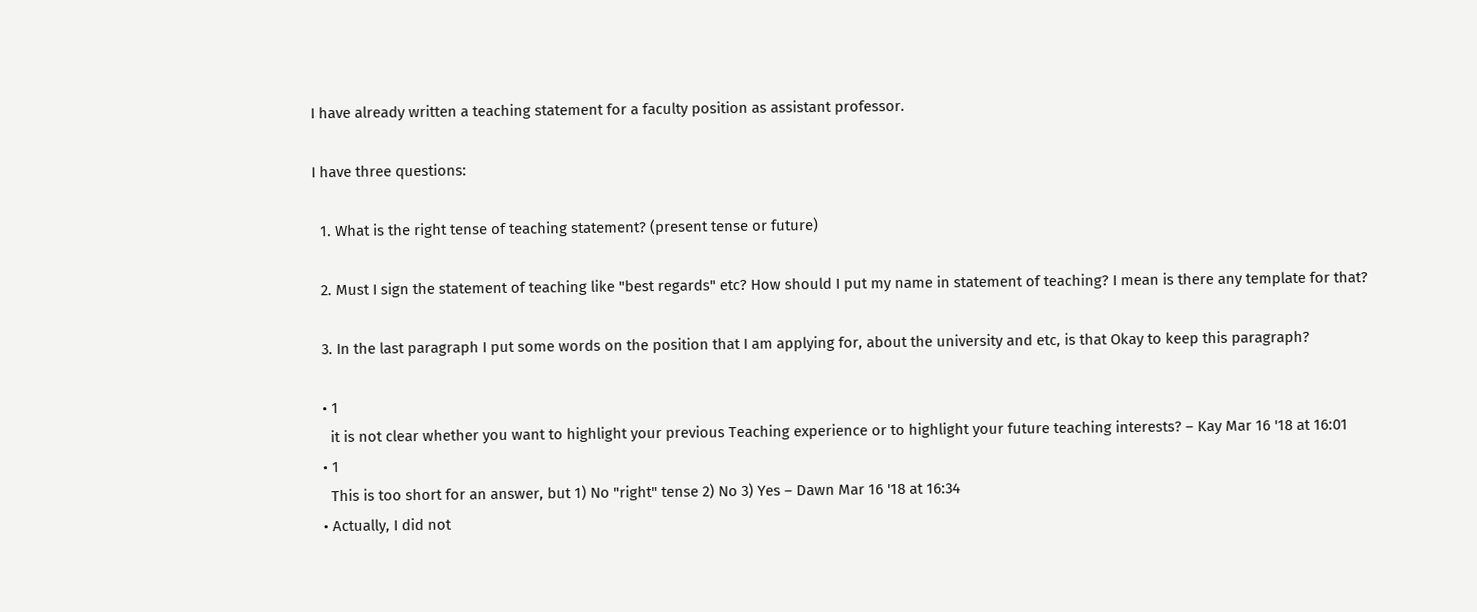I have already written a teaching statement for a faculty position as assistant professor.

I have three questions:

  1. What is the right tense of teaching statement? (present tense or future)

  2. Must I sign the statement of teaching like "best regards" etc? How should I put my name in statement of teaching? I mean is there any template for that?

  3. In the last paragraph I put some words on the position that I am applying for, about the university and etc, is that Okay to keep this paragraph?

  • 1
    it is not clear whether you want to highlight your previous Teaching experience or to highlight your future teaching interests? – Kay Mar 16 '18 at 16:01
  • 1
    This is too short for an answer, but 1) No "right" tense 2) No 3) Yes – Dawn Mar 16 '18 at 16:34
  • Actually, I did not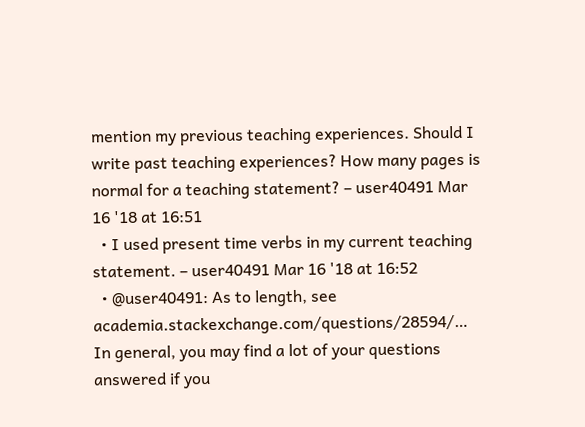mention my previous teaching experiences. Should I write past teaching experiences? How many pages is normal for a teaching statement? – user40491 Mar 16 '18 at 16:51
  • I used present time verbs in my current teaching statement. – user40491 Mar 16 '18 at 16:52
  • @user40491: As to length, see academia.stackexchange.com/questions/28594/… In general, you may find a lot of your questions answered if you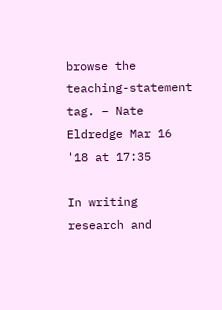browse the teaching-statement tag. – Nate Eldredge Mar 16 '18 at 17:35

In writing research and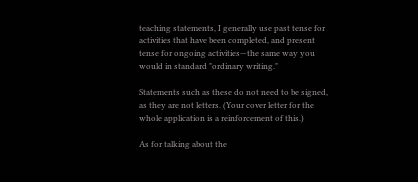teaching statements, I generally use past tense for activities that have been completed, and present tense for ongoing activities—the same way you would in standard "ordinary writing."

Statements such as these do not need to be signed, as they are not letters. (Your cover letter for the whole application is a reinforcement of this.)

As for talking about the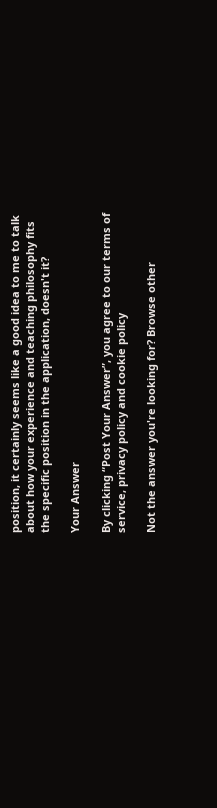position, it certainly seems like a good idea to me to talk about how your experience and teaching philosophy fits the specific position in the application, doesn't it?

Your Answer

By clicking “Post Your Answer”, you agree to our terms of service, privacy policy and cookie policy

Not the answer you're looking for? Browse other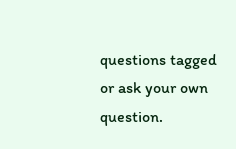questions tagged or ask your own question.